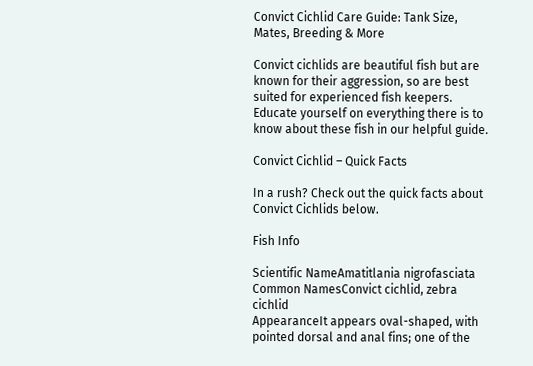Convict Cichlid Care Guide: Tank Size, Mates, Breeding & More

Convict cichlids are beautiful fish but are known for their aggression, so are best suited for experienced fish keepers. Educate yourself on everything there is to know about these fish in our helpful guide.

Convict Cichlid – Quick Facts

In a rush? Check out the quick facts about Convict Cichlids below.

Fish Info

Scientific NameAmatitlania nigrofasciata
Common NamesConvict cichlid, zebra cichlid
AppearanceIt appears oval-shaped, with pointed dorsal and anal fins; one of the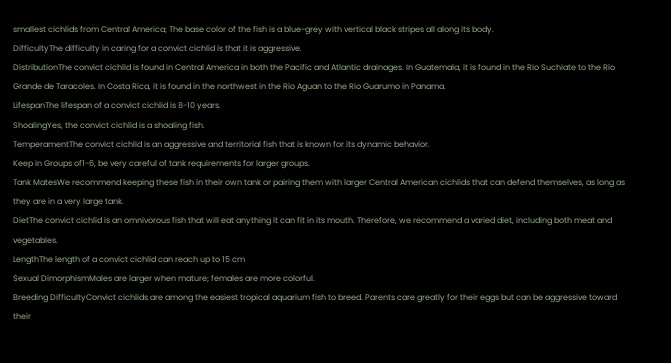smallest cichlids from Central America; The base color of the fish is a blue-grey with vertical black stripes all along its body.
DifficultyThe difficulty in caring for a convict cichlid is that it is aggressive.
DistributionThe convict cichlid is found in Central America in both the Pacific and Atlantic drainages. In Guatemala, it is found in the Rio Suchiate to the Rio Grande de Taracoles. In Costa Rica, it is found in the northwest in the Rio Aguan to the Rio Guarumo in Panama.
LifespanThe lifespan of a convict cichlid is 8-10 years.
ShoalingYes, the convict cichlid is a shoaling fish.
TemperamentThe convict cichlid is an aggressive and territorial fish that is known for its dynamic behavior.
Keep in Groups of1-6, be very careful of tank requirements for larger groups.
Tank MatesWe recommend keeping these fish in their own tank or pairing them with larger Central American cichlids that can defend themselves, as long as they are in a very large tank.
DietThe convict cichlid is an omnivorous fish that will eat anything it can fit in its mouth. Therefore, we recommend a varied diet, including both meat and vegetables.
LengthThe length of a convict cichlid can reach up to 15 cm
Sexual DimorphismMales are larger when mature; females are more colorful.
Breeding DifficultyConvict cichlids are among the easiest tropical aquarium fish to breed. Parents care greatly for their eggs but can be aggressive toward their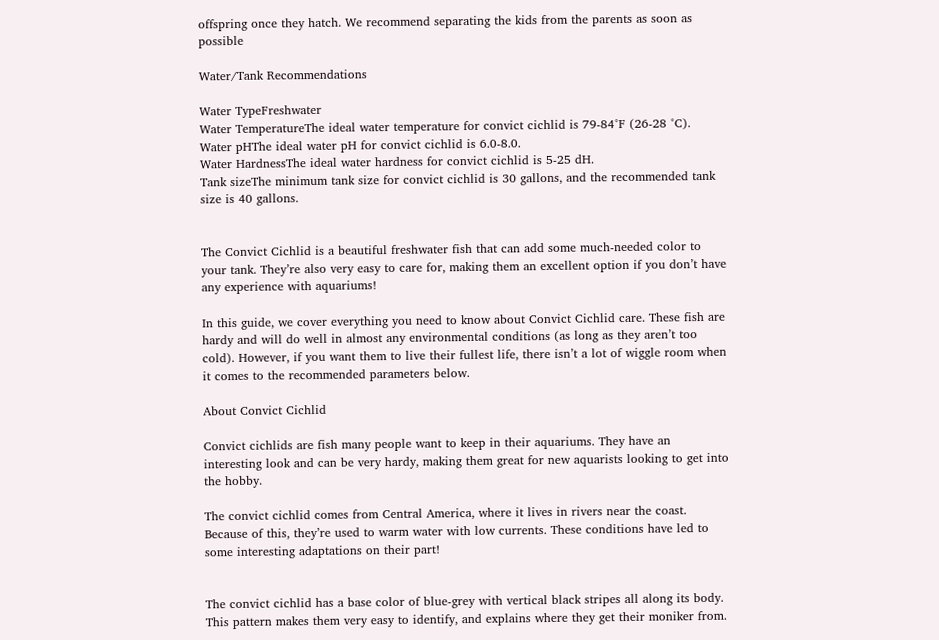offspring once they hatch. We recommend separating the kids from the parents as soon as possible

Water/Tank Recommendations

Water TypeFreshwater
Water TemperatureThe ideal water temperature for convict cichlid is 79-84°F (26-28 °C).
Water pHThe ideal water pH for convict cichlid is 6.0-8.0.
Water HardnessThe ideal water hardness for convict cichlid is 5-25 dH.
Tank sizeThe minimum tank size for convict cichlid is 30 gallons, and the recommended tank size is 40 gallons.


The Convict Cichlid is a beautiful freshwater fish that can add some much-needed color to your tank. They’re also very easy to care for, making them an excellent option if you don’t have any experience with aquariums!

In this guide, we cover everything you need to know about Convict Cichlid care. These fish are hardy and will do well in almost any environmental conditions (as long as they aren’t too cold). However, if you want them to live their fullest life, there isn’t a lot of wiggle room when it comes to the recommended parameters below.

About Convict Cichlid

Convict cichlids are fish many people want to keep in their aquariums. They have an interesting look and can be very hardy, making them great for new aquarists looking to get into the hobby.

The convict cichlid comes from Central America, where it lives in rivers near the coast. Because of this, they’re used to warm water with low currents. These conditions have led to some interesting adaptations on their part!


The convict cichlid has a base color of blue-grey with vertical black stripes all along its body. This pattern makes them very easy to identify, and explains where they get their moniker from.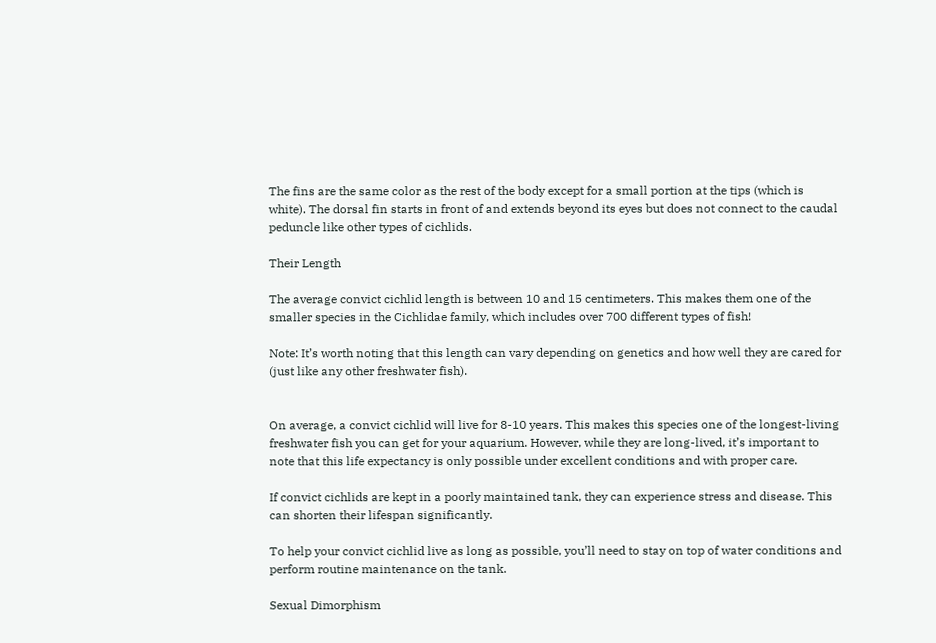The fins are the same color as the rest of the body except for a small portion at the tips (which is white). The dorsal fin starts in front of and extends beyond its eyes but does not connect to the caudal peduncle like other types of cichlids.

Their Length

The average convict cichlid length is between 10 and 15 centimeters. This makes them one of the smaller species in the Cichlidae family, which includes over 700 different types of fish!

Note: It’s worth noting that this length can vary depending on genetics and how well they are cared for (just like any other freshwater fish).


On average, a convict cichlid will live for 8-10 years. This makes this species one of the longest-living freshwater fish you can get for your aquarium. However, while they are long-lived, it’s important to note that this life expectancy is only possible under excellent conditions and with proper care.

If convict cichlids are kept in a poorly maintained tank, they can experience stress and disease. This can shorten their lifespan significantly.

To help your convict cichlid live as long as possible, you’ll need to stay on top of water conditions and perform routine maintenance on the tank.

Sexual Dimorphism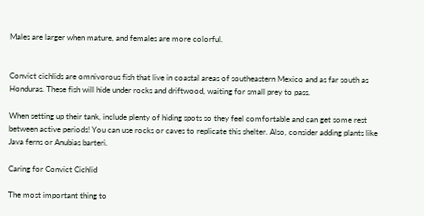Males are larger when mature, and females are more colorful.


Convict cichlids are omnivorous fish that live in coastal areas of southeastern Mexico and as far south as Honduras. These fish will hide under rocks and driftwood, waiting for small prey to pass.

When setting up their tank, include plenty of hiding spots so they feel comfortable and can get some rest between active periods! You can use rocks or caves to replicate this shelter. Also, consider adding plants like Java ferns or Anubias barteri.

Caring for Convict Cichlid

The most important thing to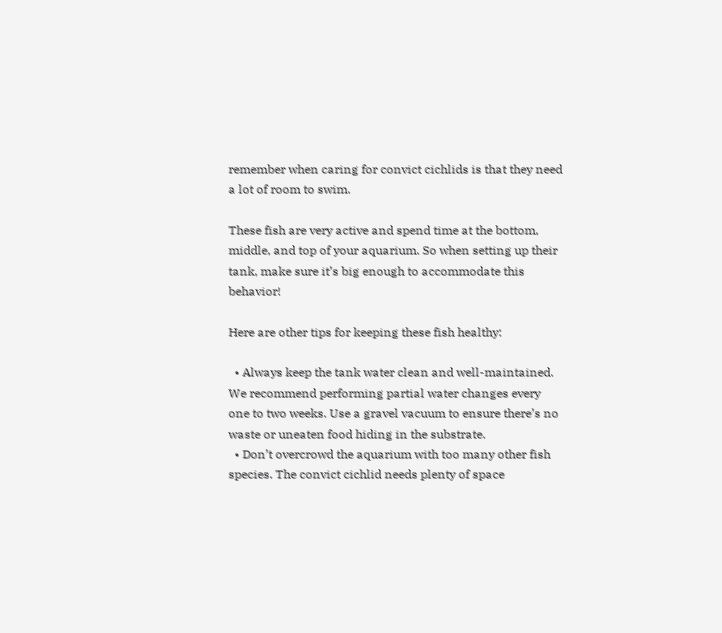remember when caring for convict cichlids is that they need a lot of room to swim.

These fish are very active and spend time at the bottom, middle, and top of your aquarium. So when setting up their tank, make sure it’s big enough to accommodate this behavior!

Here are other tips for keeping these fish healthy:

  • Always keep the tank water clean and well-maintained. We recommend performing partial water changes every one to two weeks. Use a gravel vacuum to ensure there’s no waste or uneaten food hiding in the substrate.
  • Don’t overcrowd the aquarium with too many other fish species. The convict cichlid needs plenty of space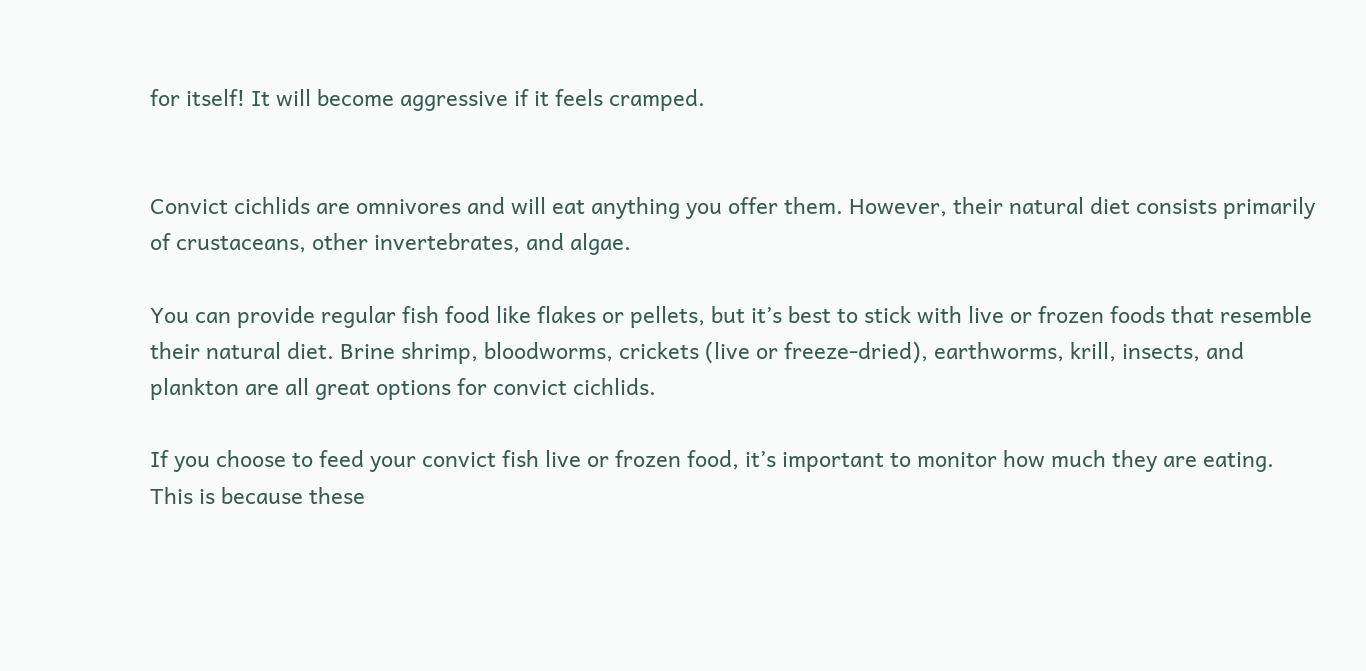for itself! It will become aggressive if it feels cramped.


Convict cichlids are omnivores and will eat anything you offer them. However, their natural diet consists primarily of crustaceans, other invertebrates, and algae.

You can provide regular fish food like flakes or pellets, but it’s best to stick with live or frozen foods that resemble their natural diet. Brine shrimp, bloodworms, crickets (live or freeze-dried), earthworms, krill, insects, and plankton are all great options for convict cichlids.

If you choose to feed your convict fish live or frozen food, it’s important to monitor how much they are eating. This is because these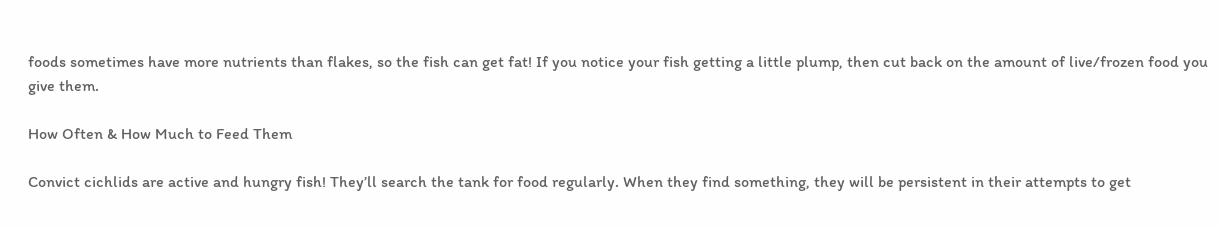foods sometimes have more nutrients than flakes, so the fish can get fat! If you notice your fish getting a little plump, then cut back on the amount of live/frozen food you give them.

How Often & How Much to Feed Them

Convict cichlids are active and hungry fish! They’ll search the tank for food regularly. When they find something, they will be persistent in their attempts to get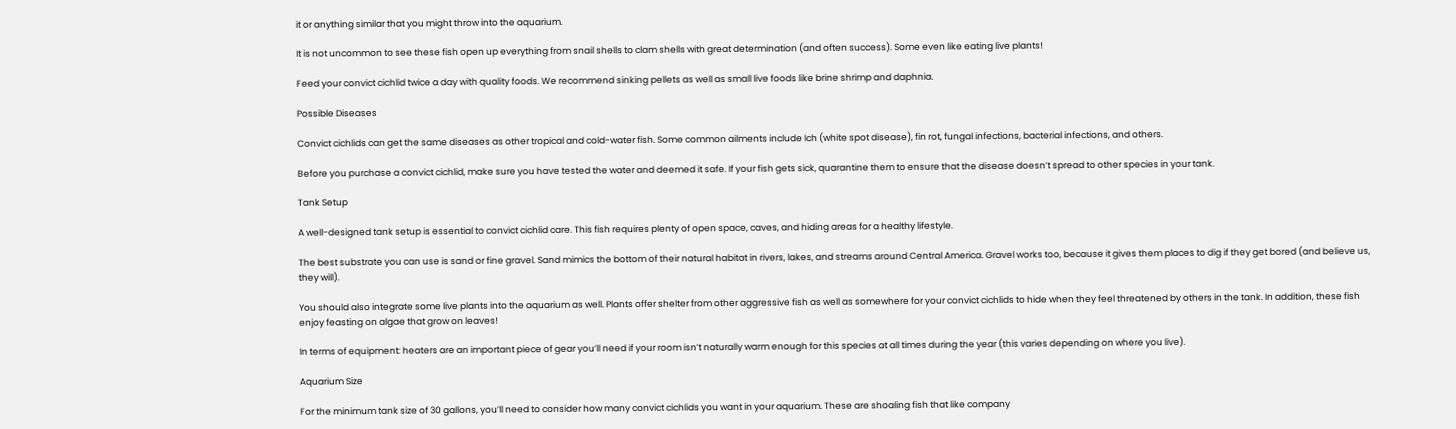it or anything similar that you might throw into the aquarium.

It is not uncommon to see these fish open up everything from snail shells to clam shells with great determination (and often success). Some even like eating live plants!

Feed your convict cichlid twice a day with quality foods. We recommend sinking pellets as well as small live foods like brine shrimp and daphnia.

Possible Diseases

Convict cichlids can get the same diseases as other tropical and cold-water fish. Some common ailments include Ich (white spot disease), fin rot, fungal infections, bacterial infections, and others.

Before you purchase a convict cichlid, make sure you have tested the water and deemed it safe. If your fish gets sick, quarantine them to ensure that the disease doesn’t spread to other species in your tank.

Tank Setup

A well-designed tank setup is essential to convict cichlid care. This fish requires plenty of open space, caves, and hiding areas for a healthy lifestyle.

The best substrate you can use is sand or fine gravel. Sand mimics the bottom of their natural habitat in rivers, lakes, and streams around Central America. Gravel works too, because it gives them places to dig if they get bored (and believe us, they will).

You should also integrate some live plants into the aquarium as well. Plants offer shelter from other aggressive fish as well as somewhere for your convict cichlids to hide when they feel threatened by others in the tank. In addition, these fish enjoy feasting on algae that grow on leaves!

In terms of equipment: heaters are an important piece of gear you’ll need if your room isn’t naturally warm enough for this species at all times during the year (this varies depending on where you live).

Aquarium Size

For the minimum tank size of 30 gallons, you’ll need to consider how many convict cichlids you want in your aquarium. These are shoaling fish that like company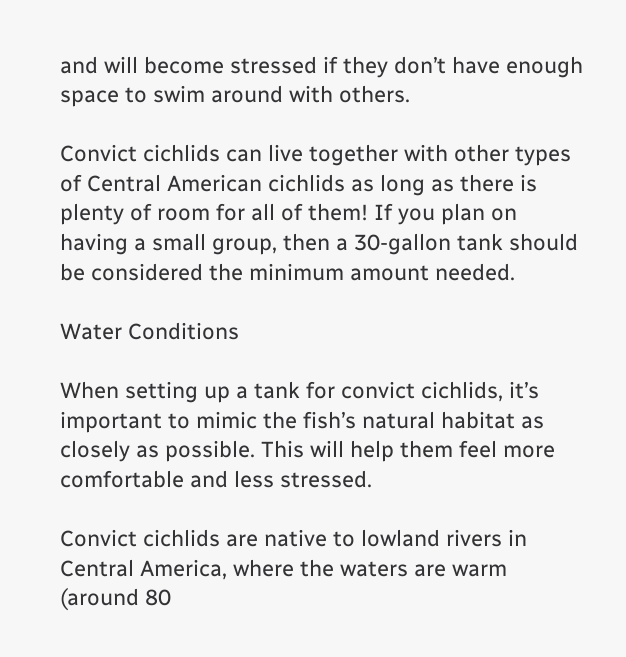and will become stressed if they don’t have enough space to swim around with others.

Convict cichlids can live together with other types of Central American cichlids as long as there is plenty of room for all of them! If you plan on having a small group, then a 30-gallon tank should be considered the minimum amount needed.

Water Conditions

When setting up a tank for convict cichlids, it’s important to mimic the fish’s natural habitat as closely as possible. This will help them feel more comfortable and less stressed.

Convict cichlids are native to lowland rivers in Central America, where the waters are warm (around 80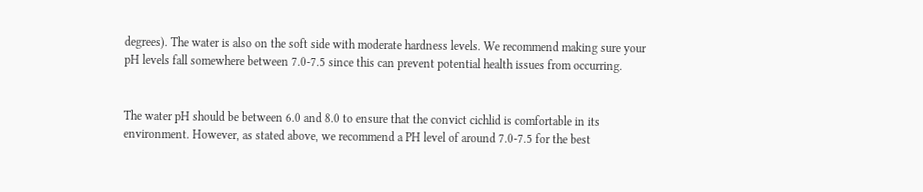degrees). The water is also on the soft side with moderate hardness levels. We recommend making sure your pH levels fall somewhere between 7.0-7.5 since this can prevent potential health issues from occurring.


The water pH should be between 6.0 and 8.0 to ensure that the convict cichlid is comfortable in its environment. However, as stated above, we recommend a PH level of around 7.0-7.5 for the best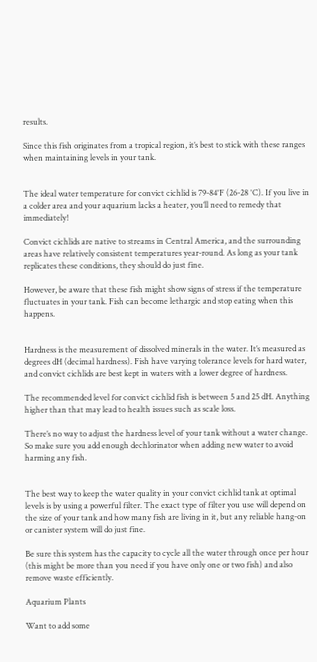results.

Since this fish originates from a tropical region, it’s best to stick with these ranges when maintaining levels in your tank.


The ideal water temperature for convict cichlid is 79-84°F (26-28 °C). If you live in a colder area and your aquarium lacks a heater, you’ll need to remedy that immediately!

Convict cichlids are native to streams in Central America, and the surrounding areas have relatively consistent temperatures year-round. As long as your tank replicates these conditions, they should do just fine.

However, be aware that these fish might show signs of stress if the temperature fluctuates in your tank. Fish can become lethargic and stop eating when this happens.


Hardness is the measurement of dissolved minerals in the water. It’s measured as degrees dH (decimal hardness). Fish have varying tolerance levels for hard water, and convict cichlids are best kept in waters with a lower degree of hardness.

The recommended level for convict cichlid fish is between 5 and 25 dH. Anything higher than that may lead to health issues such as scale loss.

There’s no way to adjust the hardness level of your tank without a water change. So make sure you add enough dechlorinator when adding new water to avoid harming any fish.


The best way to keep the water quality in your convict cichlid tank at optimal levels is by using a powerful filter. The exact type of filter you use will depend on the size of your tank and how many fish are living in it, but any reliable hang-on or canister system will do just fine.

Be sure this system has the capacity to cycle all the water through once per hour (this might be more than you need if you have only one or two fish) and also remove waste efficiently.

Aquarium Plants

Want to add some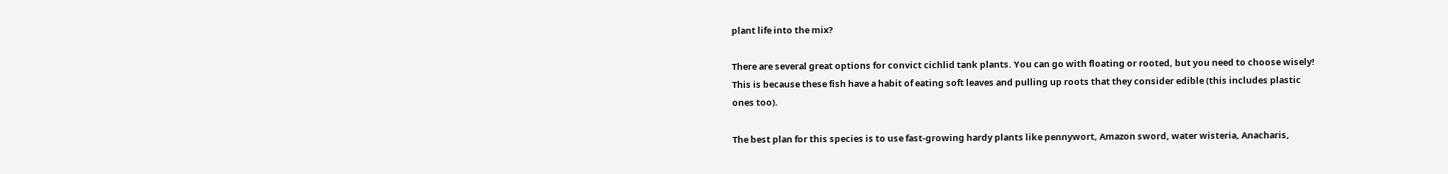plant life into the mix?

There are several great options for convict cichlid tank plants. You can go with floating or rooted, but you need to choose wisely! This is because these fish have a habit of eating soft leaves and pulling up roots that they consider edible (this includes plastic ones too).

The best plan for this species is to use fast-growing hardy plants like pennywort, Amazon sword, water wisteria, Anacharis,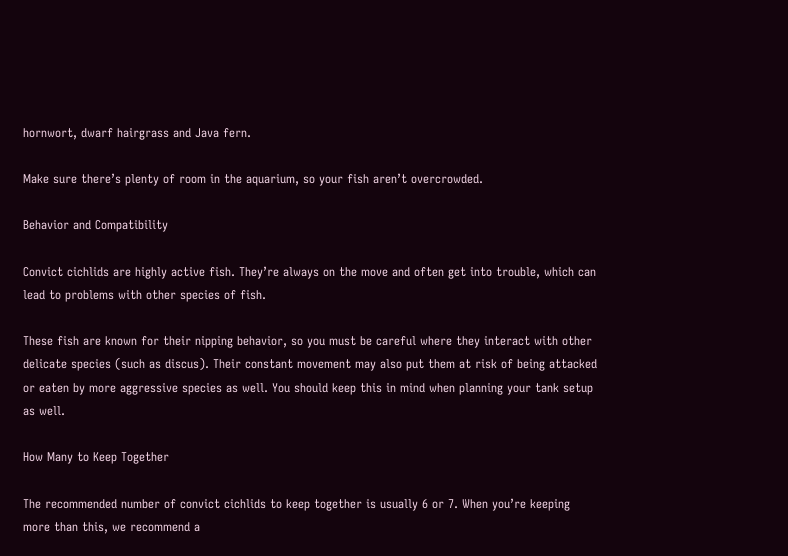hornwort, dwarf hairgrass and Java fern.

Make sure there’s plenty of room in the aquarium, so your fish aren’t overcrowded.

Behavior and Compatibility

Convict cichlids are highly active fish. They’re always on the move and often get into trouble, which can lead to problems with other species of fish.

These fish are known for their nipping behavior, so you must be careful where they interact with other delicate species (such as discus). Their constant movement may also put them at risk of being attacked or eaten by more aggressive species as well. You should keep this in mind when planning your tank setup as well.

How Many to Keep Together

The recommended number of convict cichlids to keep together is usually 6 or 7. When you’re keeping more than this, we recommend a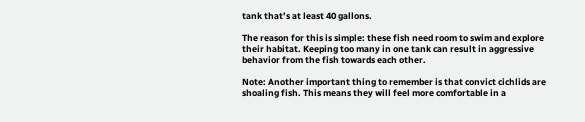tank that’s at least 40 gallons.

The reason for this is simple: these fish need room to swim and explore their habitat. Keeping too many in one tank can result in aggressive behavior from the fish towards each other.

Note: Another important thing to remember is that convict cichlids are shoaling fish. This means they will feel more comfortable in a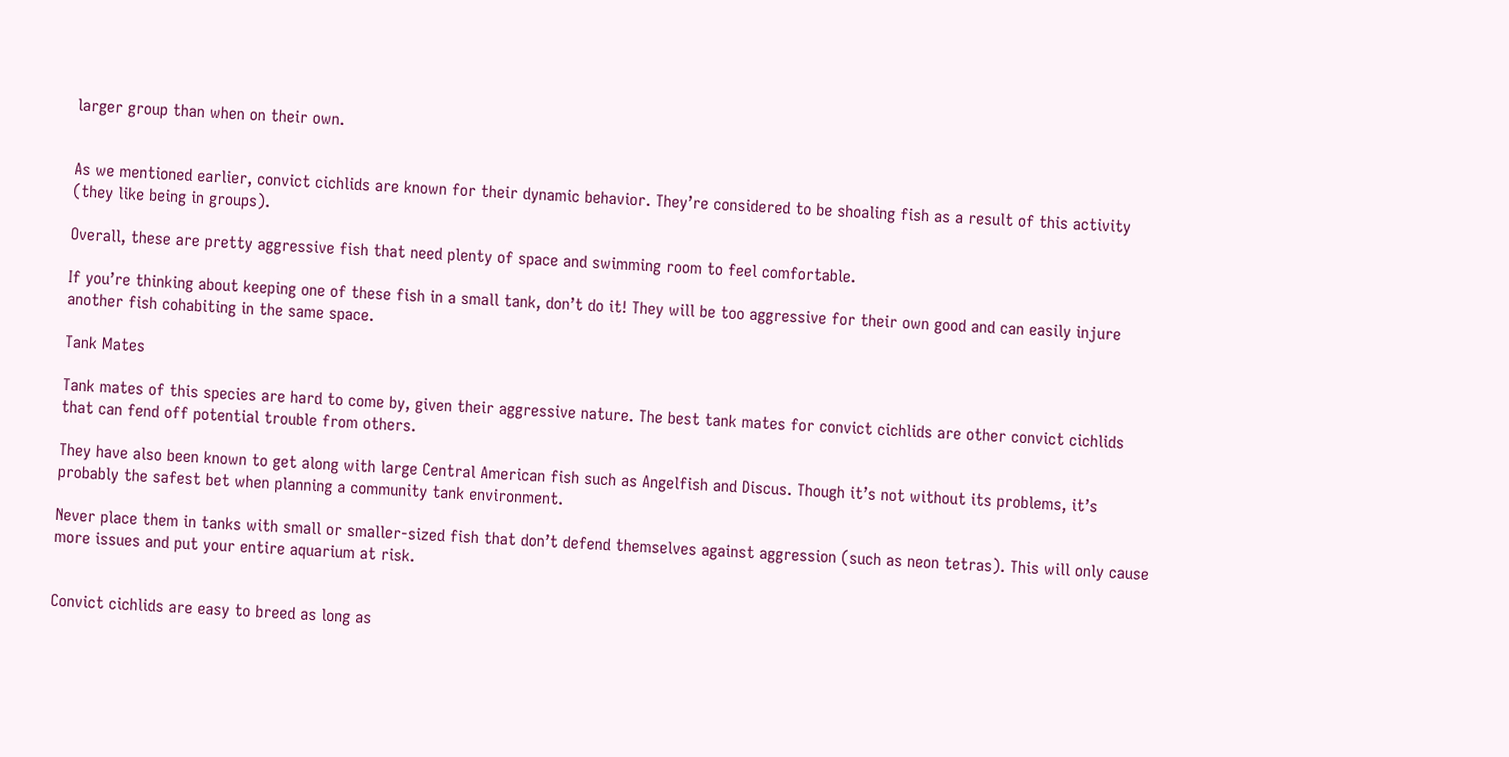larger group than when on their own.


As we mentioned earlier, convict cichlids are known for their dynamic behavior. They’re considered to be shoaling fish as a result of this activity (they like being in groups).

Overall, these are pretty aggressive fish that need plenty of space and swimming room to feel comfortable.

If you’re thinking about keeping one of these fish in a small tank, don’t do it! They will be too aggressive for their own good and can easily injure another fish cohabiting in the same space.

Tank Mates

Tank mates of this species are hard to come by, given their aggressive nature. The best tank mates for convict cichlids are other convict cichlids that can fend off potential trouble from others.

They have also been known to get along with large Central American fish such as Angelfish and Discus. Though it’s not without its problems, it’s probably the safest bet when planning a community tank environment.

Never place them in tanks with small or smaller-sized fish that don’t defend themselves against aggression (such as neon tetras). This will only cause more issues and put your entire aquarium at risk.


Convict cichlids are easy to breed as long as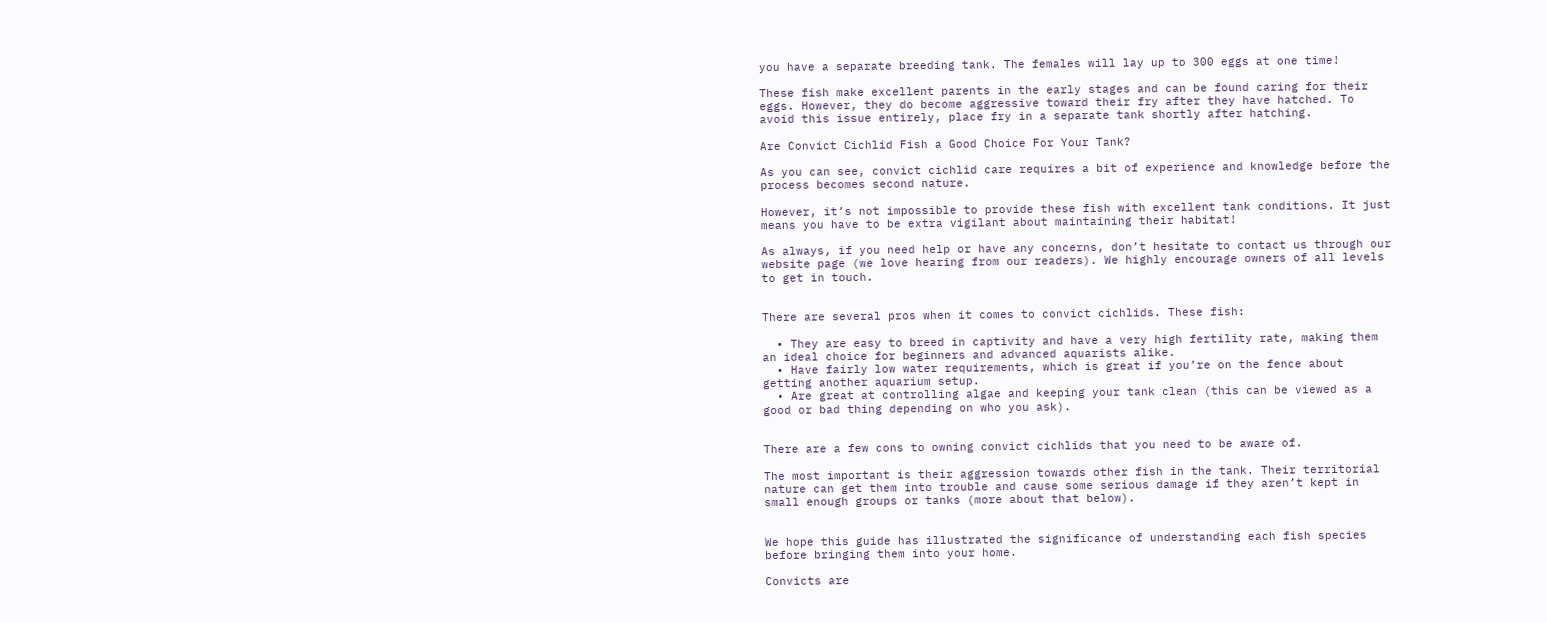you have a separate breeding tank. The females will lay up to 300 eggs at one time!

These fish make excellent parents in the early stages and can be found caring for their eggs. However, they do become aggressive toward their fry after they have hatched. To avoid this issue entirely, place fry in a separate tank shortly after hatching.

Are Convict Cichlid Fish a Good Choice For Your Tank?

As you can see, convict cichlid care requires a bit of experience and knowledge before the process becomes second nature.

However, it’s not impossible to provide these fish with excellent tank conditions. It just means you have to be extra vigilant about maintaining their habitat!

As always, if you need help or have any concerns, don’t hesitate to contact us through our website page (we love hearing from our readers). We highly encourage owners of all levels to get in touch.


There are several pros when it comes to convict cichlids. These fish:

  • They are easy to breed in captivity and have a very high fertility rate, making them an ideal choice for beginners and advanced aquarists alike.
  • Have fairly low water requirements, which is great if you’re on the fence about getting another aquarium setup.
  • Are great at controlling algae and keeping your tank clean (this can be viewed as a good or bad thing depending on who you ask).


There are a few cons to owning convict cichlids that you need to be aware of.

The most important is their aggression towards other fish in the tank. Their territorial nature can get them into trouble and cause some serious damage if they aren’t kept in small enough groups or tanks (more about that below).


We hope this guide has illustrated the significance of understanding each fish species before bringing them into your home.

Convicts are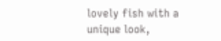lovely fish with a unique look,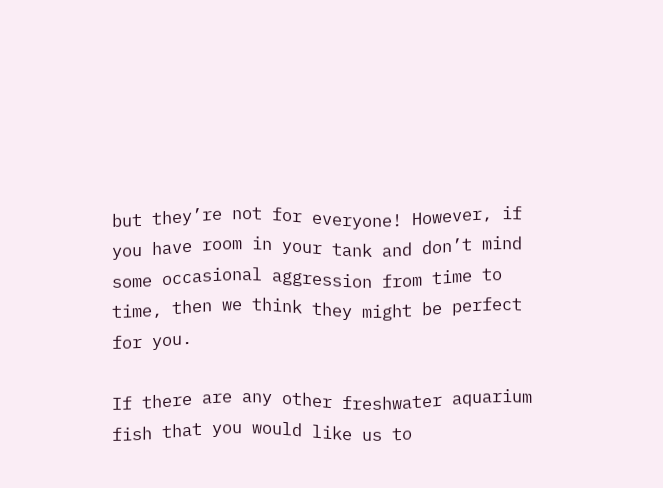but they’re not for everyone! However, if you have room in your tank and don’t mind some occasional aggression from time to time, then we think they might be perfect for you.

If there are any other freshwater aquarium fish that you would like us to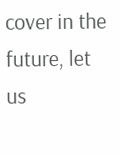cover in the future, let us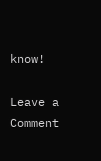know!

Leave a Comment